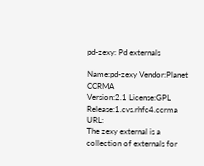pd-zexy: Pd externals

Name:pd-zexy Vendor:Planet CCRMA
Version:2.1 License:GPL
Release:1.cvs.rhfc4.ccrma URL:
The zexy external is a collection of externals for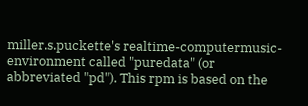miller.s.puckette's realtime-computermusic-environment called "puredata" (or abbreviated "pd"). This rpm is based on the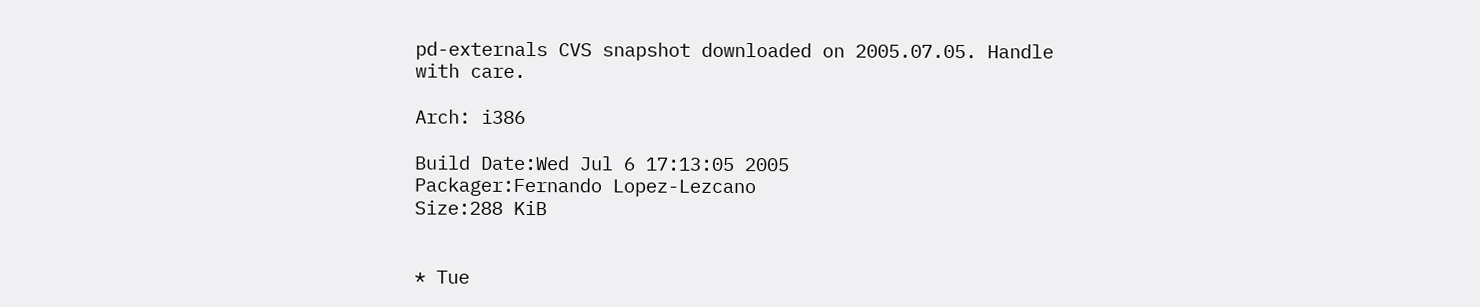pd-externals CVS snapshot downloaded on 2005.07.05. Handle with care.

Arch: i386

Build Date:Wed Jul 6 17:13:05 2005
Packager:Fernando Lopez-Lezcano
Size:288 KiB


* Tue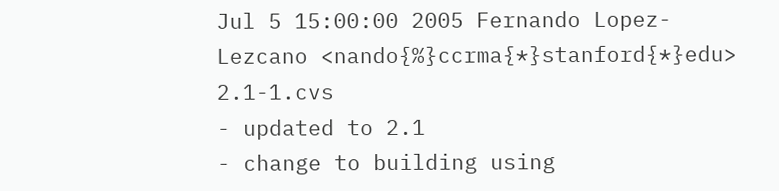Jul 5 15:00:00 2005 Fernando Lopez-Lezcano <nando{%}ccrma{*}stanford{*}edu> 2.1-1.cvs
- updated to 2.1
- change to building using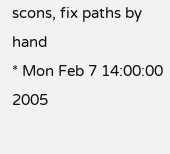scons, fix paths by hand
* Mon Feb 7 14:00:00 2005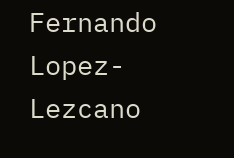Fernando Lopez-Lezcano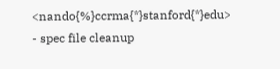<nando{%}ccrma{*}stanford{*}edu>
- spec file cleanup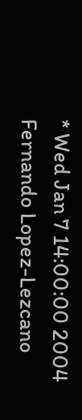* Wed Jan 7 14:00:00 2004 Fernando Lopez-Lezcano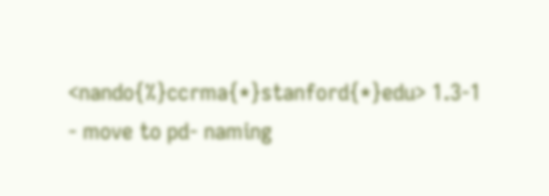<nando{%}ccrma{*}stanford{*}edu> 1.3-1
- move to pd- naming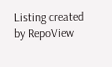Listing created by RepoView